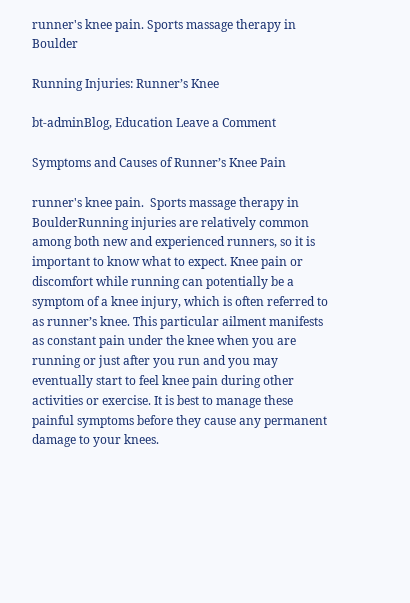runner's knee pain. Sports massage therapy in Boulder

Running Injuries: Runner’s Knee

bt-adminBlog, Education Leave a Comment

Symptoms and Causes of Runner’s Knee Pain

runner's knee pain.  Sports massage therapy in BoulderRunning injuries are relatively common among both new and experienced runners, so it is important to know what to expect. Knee pain or discomfort while running can potentially be a symptom of a knee injury, which is often referred to as runner’s knee. This particular ailment manifests as constant pain under the knee when you are running or just after you run and you may eventually start to feel knee pain during other activities or exercise. It is best to manage these painful symptoms before they cause any permanent damage to your knees.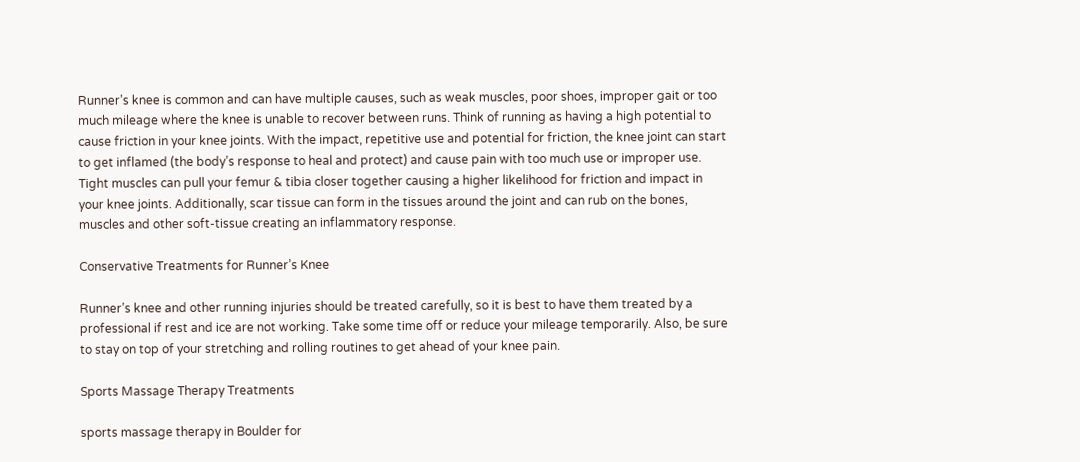Runner’s knee is common and can have multiple causes, such as weak muscles, poor shoes, improper gait or too much mileage where the knee is unable to recover between runs. Think of running as having a high potential to cause friction in your knee joints. With the impact, repetitive use and potential for friction, the knee joint can start to get inflamed (the body’s response to heal and protect) and cause pain with too much use or improper use. Tight muscles can pull your femur & tibia closer together causing a higher likelihood for friction and impact in your knee joints. Additionally, scar tissue can form in the tissues around the joint and can rub on the bones, muscles and other soft-tissue creating an inflammatory response.

Conservative Treatments for Runner’s Knee

Runner’s knee and other running injuries should be treated carefully, so it is best to have them treated by a professional if rest and ice are not working. Take some time off or reduce your mileage temporarily. Also, be sure to stay on top of your stretching and rolling routines to get ahead of your knee pain.

Sports Massage Therapy Treatments

sports massage therapy in Boulder for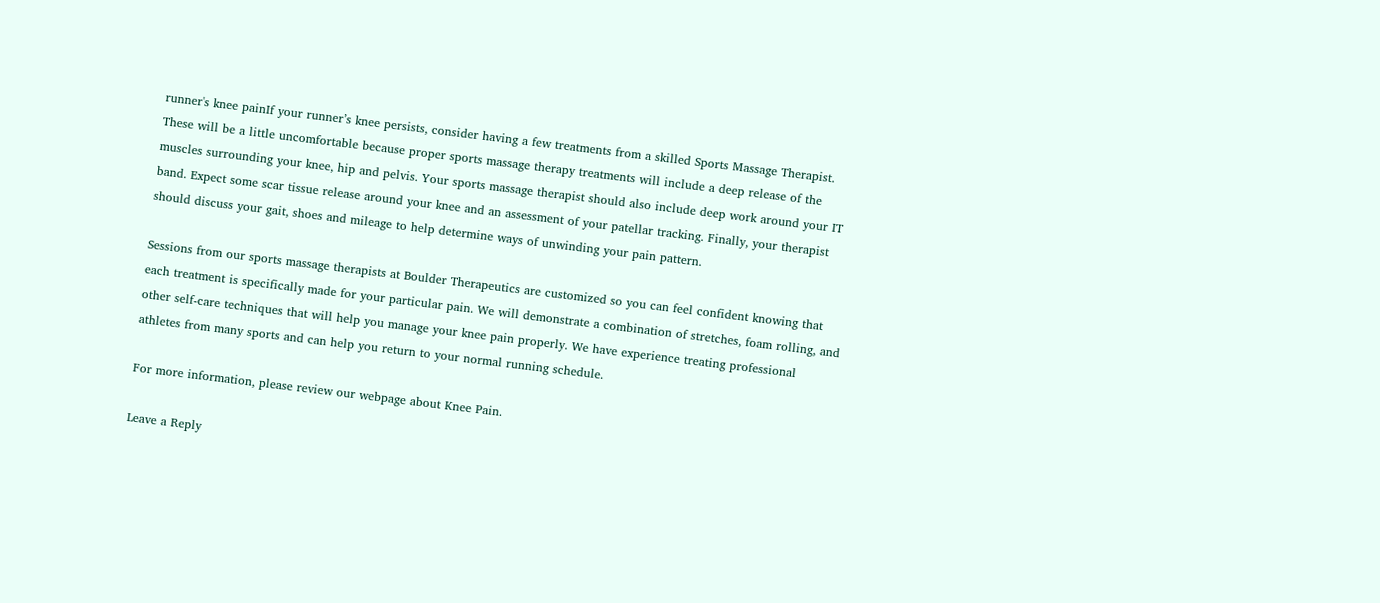runner's knee painIf your runner’s knee persists, consider having a few treatments from a skilled Sports Massage Therapist. These will be a little uncomfortable because proper sports massage therapy treatments will include a deep release of the muscles surrounding your knee, hip and pelvis. Your sports massage therapist should also include deep work around your IT band. Expect some scar tissue release around your knee and an assessment of your patellar tracking. Finally, your therapist should discuss your gait, shoes and mileage to help determine ways of unwinding your pain pattern.

Sessions from our sports massage therapists at Boulder Therapeutics are customized so you can feel confident knowing that each treatment is specifically made for your particular pain. We will demonstrate a combination of stretches, foam rolling, and other self-care techniques that will help you manage your knee pain properly. We have experience treating professional athletes from many sports and can help you return to your normal running schedule.

For more information, please review our webpage about Knee Pain.

Leave a Reply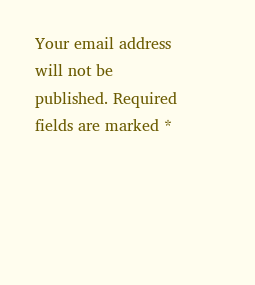Your email address will not be published. Required fields are marked *